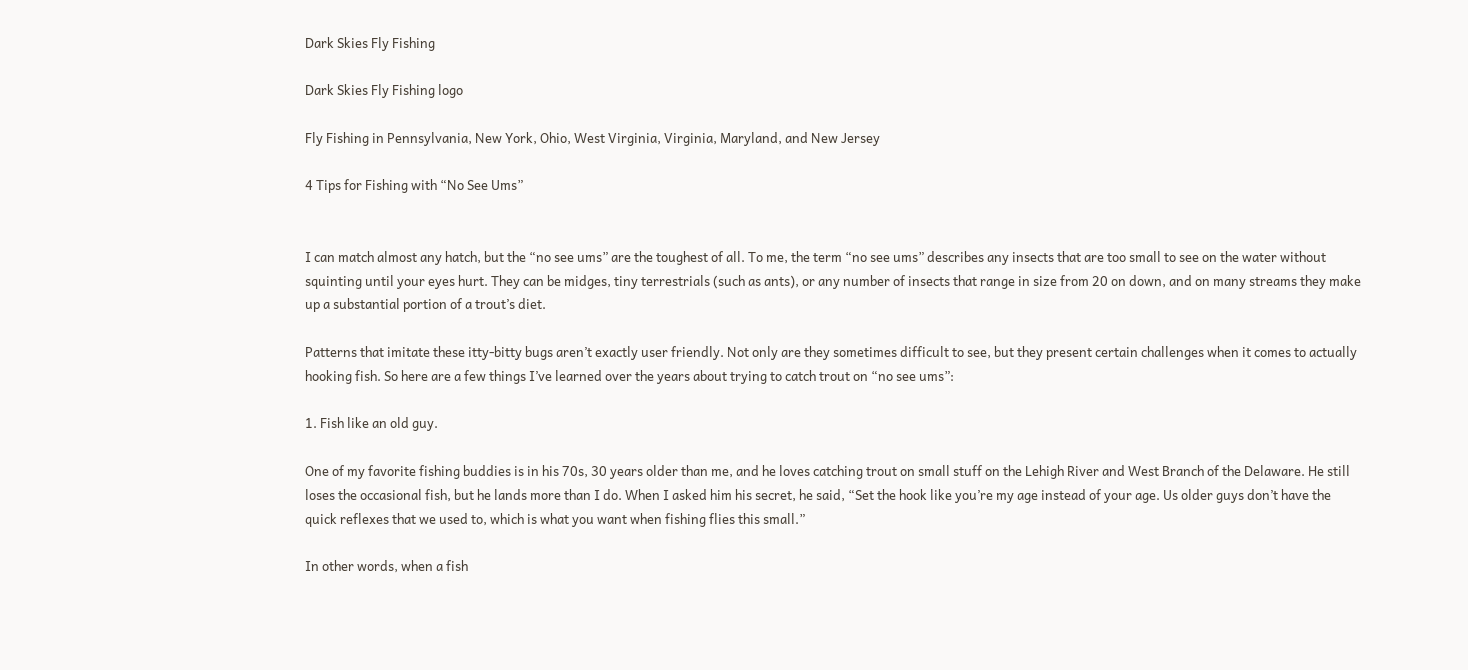Dark Skies Fly Fishing

Dark Skies Fly Fishing logo

Fly Fishing in Pennsylvania, New York, Ohio, West Virginia, Virginia, Maryland, and New Jersey

4 Tips for Fishing with “No See Ums”


I can match almost any hatch, but the “no see ums” are the toughest of all. To me, the term “no see ums” describes any insects that are too small to see on the water without squinting until your eyes hurt. They can be midges, tiny terrestrials (such as ants), or any number of insects that range in size from 20 on down, and on many streams they make up a substantial portion of a trout’s diet.

Patterns that imitate these itty-bitty bugs aren’t exactly user friendly. Not only are they sometimes difficult to see, but they present certain challenges when it comes to actually hooking fish. So here are a few things I’ve learned over the years about trying to catch trout on “no see ums”:

1. Fish like an old guy.

One of my favorite fishing buddies is in his 70s, 30 years older than me, and he loves catching trout on small stuff on the Lehigh River and West Branch of the Delaware. He still loses the occasional fish, but he lands more than I do. When I asked him his secret, he said, “Set the hook like you’re my age instead of your age. Us older guys don’t have the quick reflexes that we used to, which is what you want when fishing flies this small.”

In other words, when a fish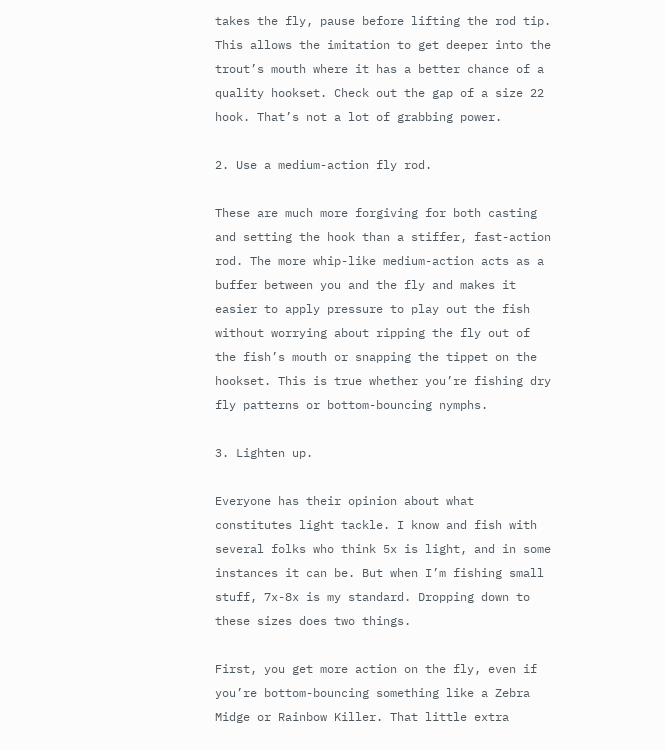takes the fly, pause before lifting the rod tip. This allows the imitation to get deeper into the trout’s mouth where it has a better chance of a quality hookset. Check out the gap of a size 22 hook. That’s not a lot of grabbing power.

2. Use a medium-action fly rod.

These are much more forgiving for both casting and setting the hook than a stiffer, fast-action rod. The more whip-like medium-action acts as a buffer between you and the fly and makes it easier to apply pressure to play out the fish without worrying about ripping the fly out of the fish’s mouth or snapping the tippet on the hookset. This is true whether you’re fishing dry fly patterns or bottom-bouncing nymphs.

3. Lighten up.

Everyone has their opinion about what constitutes light tackle. I know and fish with several folks who think 5x is light, and in some instances it can be. But when I’m fishing small stuff, 7x-8x is my standard. Dropping down to these sizes does two things.

First, you get more action on the fly, even if you’re bottom-bouncing something like a Zebra Midge or Rainbow Killer. That little extra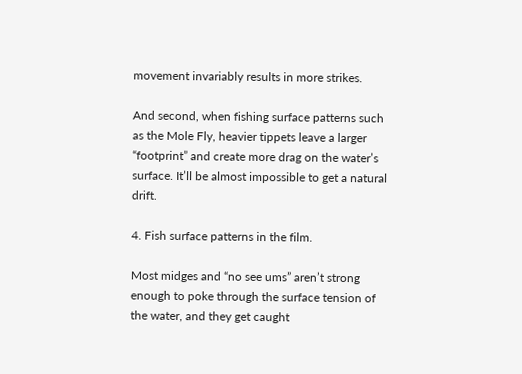movement invariably results in more strikes.

And second, when fishing surface patterns such as the Mole Fly, heavier tippets leave a larger “footprint” and create more drag on the water’s surface. It’ll be almost impossible to get a natural drift.

4. Fish surface patterns in the film.

Most midges and “no see ums” aren’t strong enough to poke through the surface tension of the water, and they get caught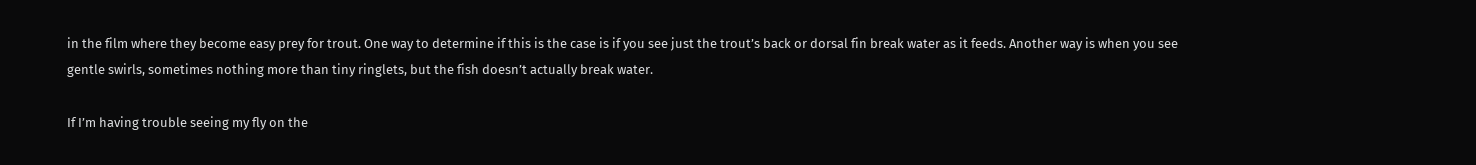in the film where they become easy prey for trout. One way to determine if this is the case is if you see just the trout’s back or dorsal fin break water as it feeds. Another way is when you see gentle swirls, sometimes nothing more than tiny ringlets, but the fish doesn’t actually break water.

If I’m having trouble seeing my fly on the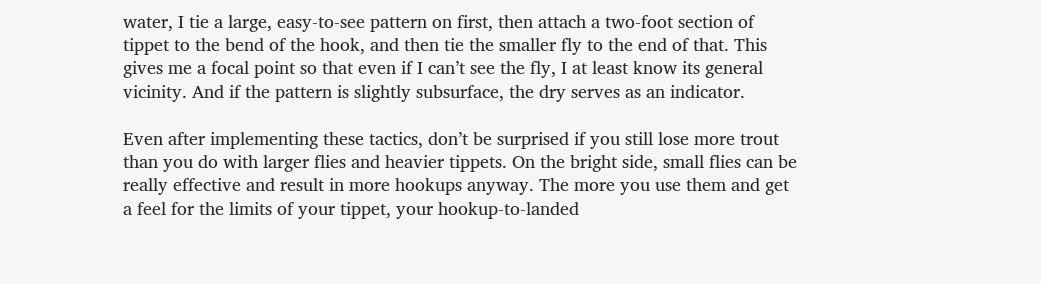water, I tie a large, easy-to-see pattern on first, then attach a two-foot section of tippet to the bend of the hook, and then tie the smaller fly to the end of that. This gives me a focal point so that even if I can’t see the fly, I at least know its general vicinity. And if the pattern is slightly subsurface, the dry serves as an indicator.

Even after implementing these tactics, don’t be surprised if you still lose more trout than you do with larger flies and heavier tippets. On the bright side, small flies can be really effective and result in more hookups anyway. The more you use them and get a feel for the limits of your tippet, your hookup-to-landed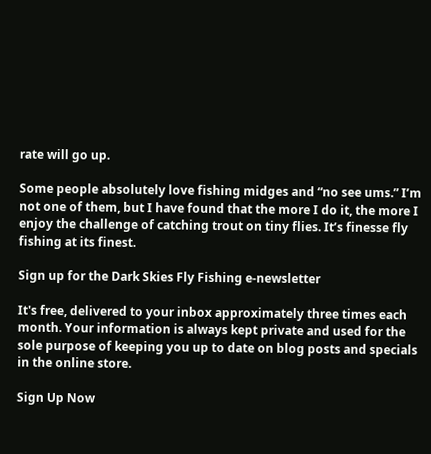rate will go up.

Some people absolutely love fishing midges and “no see ums.” I’m not one of them, but I have found that the more I do it, the more I enjoy the challenge of catching trout on tiny flies. It’s finesse fly fishing at its finest.

Sign up for the Dark Skies Fly Fishing e-newsletter

It's free, delivered to your inbox approximately three times each month. Your information is always kept private and used for the sole purpose of keeping you up to date on blog posts and specials in the online store.

Sign Up Now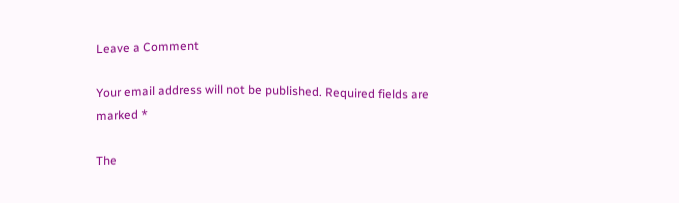Leave a Comment

Your email address will not be published. Required fields are marked *

The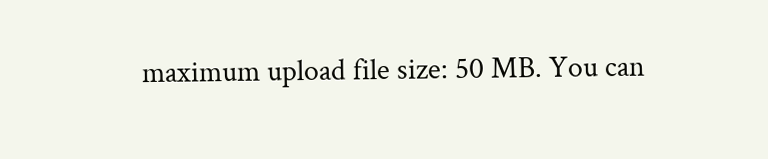maximum upload file size: 50 MB. You can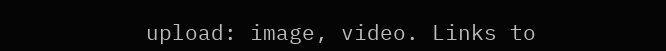upload: image, video. Links to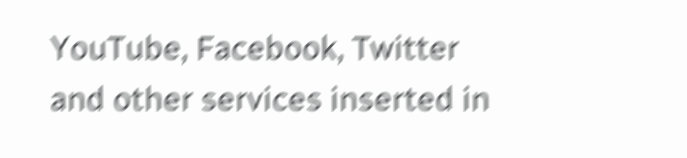YouTube, Facebook, Twitter and other services inserted in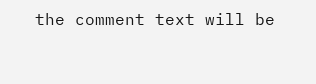the comment text will be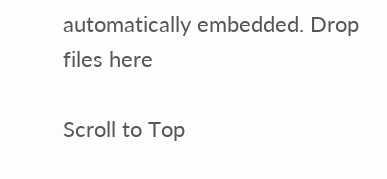automatically embedded. Drop files here

Scroll to Top